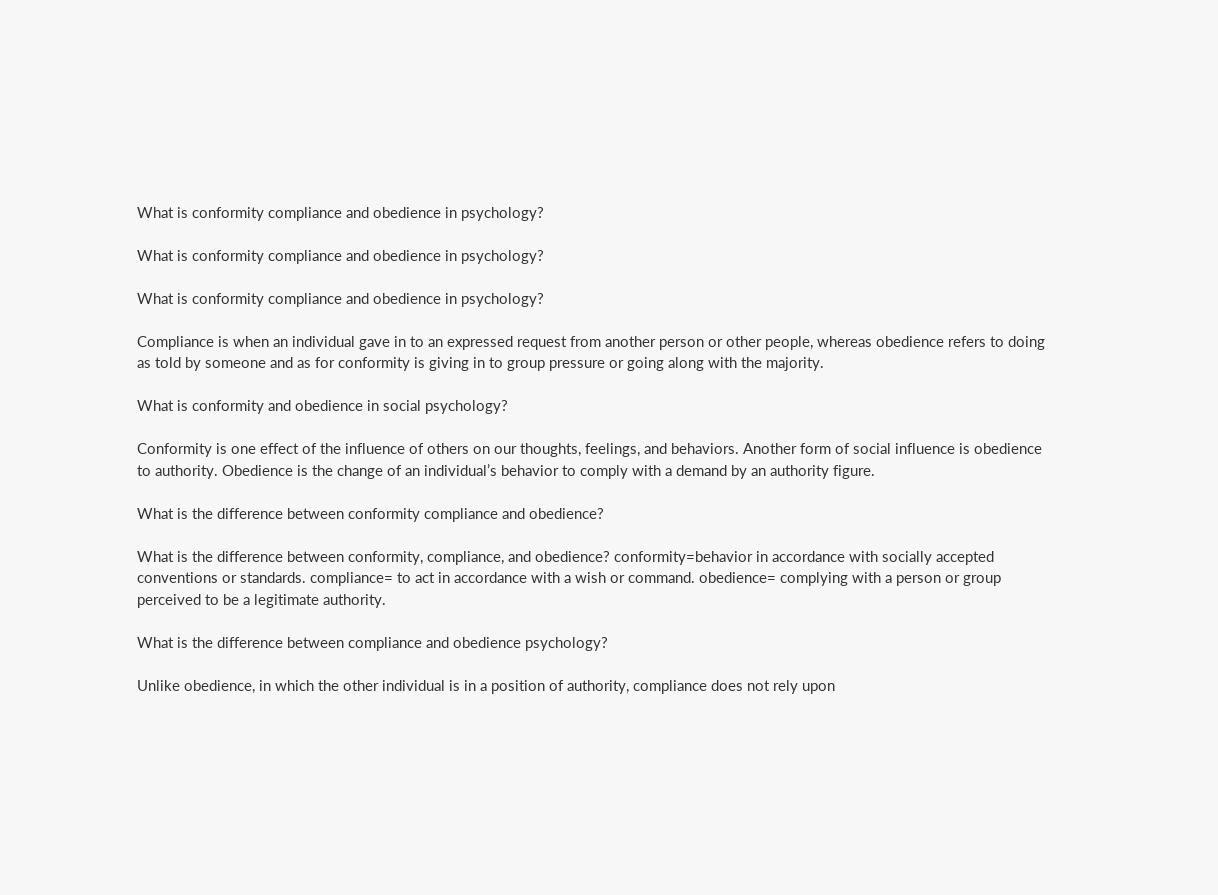What is conformity compliance and obedience in psychology?

What is conformity compliance and obedience in psychology?

What is conformity compliance and obedience in psychology?

Compliance is when an individual gave in to an expressed request from another person or other people, whereas obedience refers to doing as told by someone and as for conformity is giving in to group pressure or going along with the majority.

What is conformity and obedience in social psychology?

Conformity is one effect of the influence of others on our thoughts, feelings, and behaviors. Another form of social influence is obedience to authority. Obedience is the change of an individual’s behavior to comply with a demand by an authority figure.

What is the difference between conformity compliance and obedience?

What is the difference between conformity, compliance, and obedience? conformity=behavior in accordance with socially accepted conventions or standards. compliance= to act in accordance with a wish or command. obedience= complying with a person or group perceived to be a legitimate authority.

What is the difference between compliance and obedience psychology?

Unlike obedience, in which the other individual is in a position of authority, compliance does not rely upon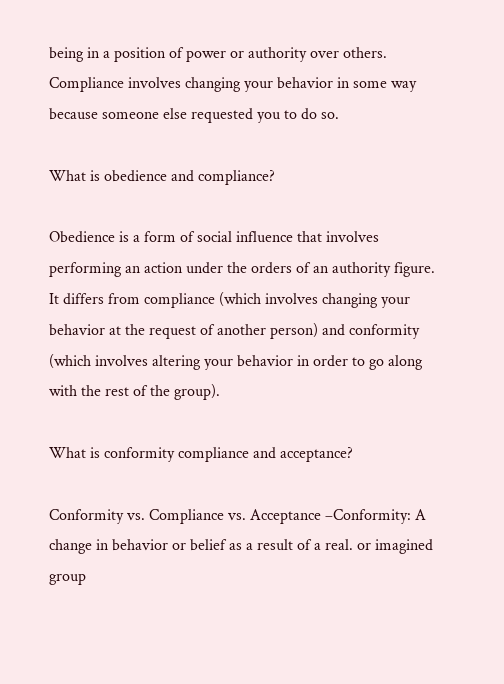being in a position of power or authority over others. Compliance involves changing your behavior in some way because someone else requested you to do so.

What is obedience and compliance?

Obedience is a form of social influence that involves performing an action under the orders of an authority figure. It differs from compliance (which involves changing your behavior at the request of another person) and conformity (which involves altering your behavior in order to go along with the rest of the group).

What is conformity compliance and acceptance?

Conformity vs. Compliance vs. Acceptance –Conformity: A change in behavior or belief as a result of a real. or imagined group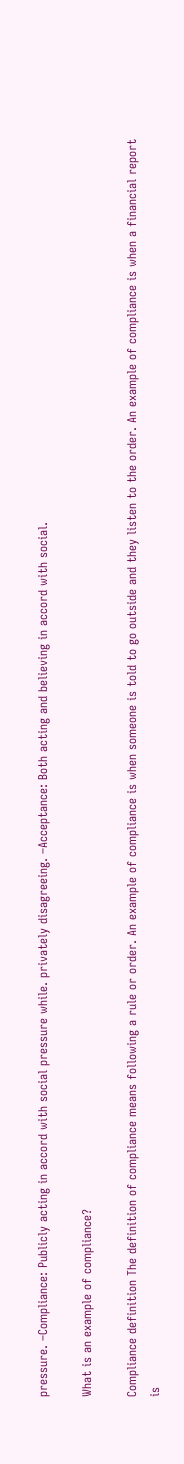pressure. –Compliance: Publicly acting in accord with social pressure while. privately disagreeing. –Acceptance: Both acting and believing in accord with social.

What is an example of compliance?

Compliance definition The definition of compliance means following a rule or order. An example of compliance is when someone is told to go outside and they listen to the order. An example of compliance is when a financial report is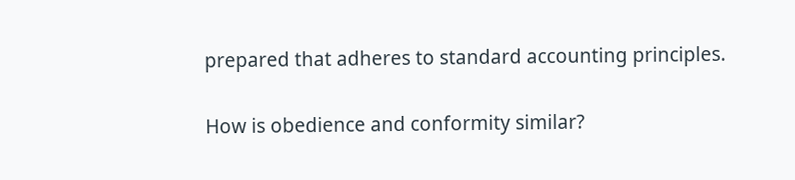prepared that adheres to standard accounting principles.

How is obedience and conformity similar?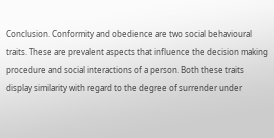Conclusion. Conformity and obedience are two social behavioural traits. These are prevalent aspects that influence the decision making procedure and social interactions of a person. Both these traits display similarity with regard to the degree of surrender under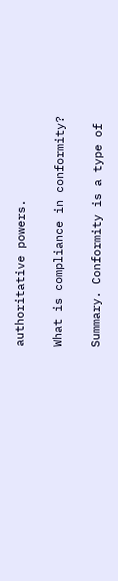authoritative powers.

What is compliance in conformity?

Summary. Conformity is a type of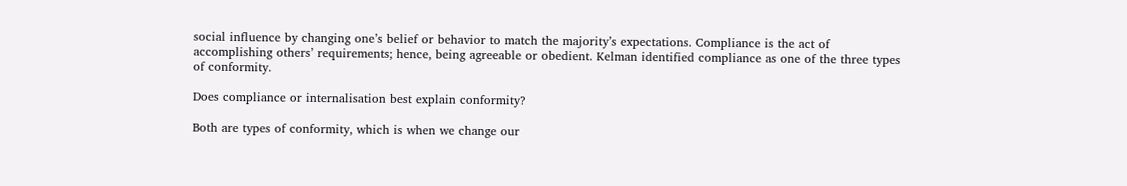social influence by changing one’s belief or behavior to match the majority’s expectations. Compliance is the act of accomplishing others’ requirements; hence, being agreeable or obedient. Kelman identified compliance as one of the three types of conformity.

Does compliance or internalisation best explain conformity?

Both are types of conformity, which is when we change our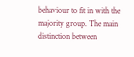behaviour to fit in with the majority group. The main distinction between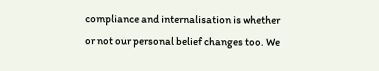compliance and internalisation is whether or not our personal belief changes too. We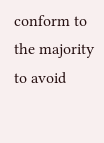conform to the majority to avoid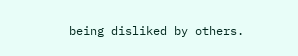being disliked by others.